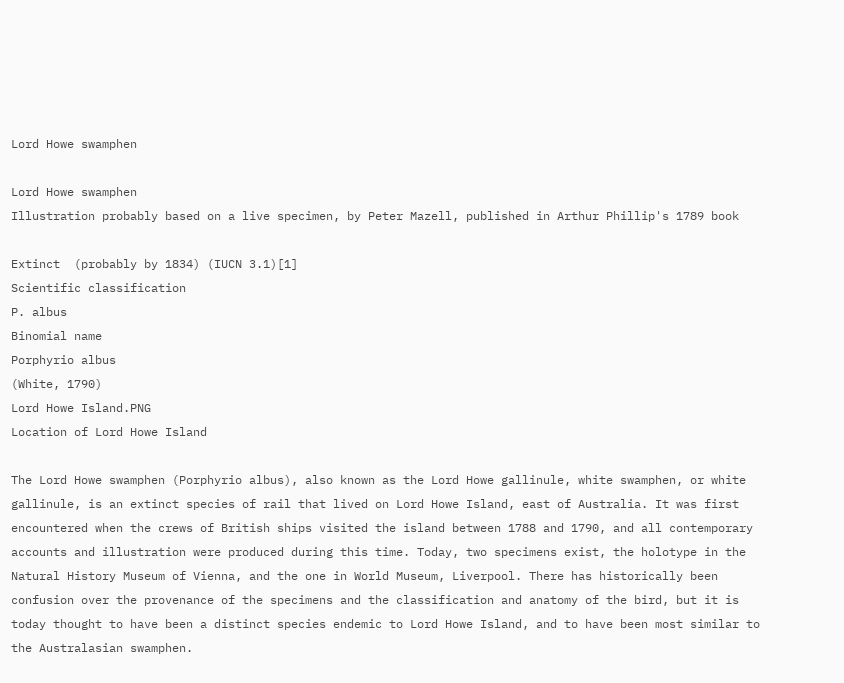Lord Howe swamphen

Lord Howe swamphen
Illustration probably based on a live specimen, by Peter Mazell, published in Arthur Phillip's 1789 book

Extinct  (probably by 1834) (IUCN 3.1)[1]
Scientific classification
P. albus
Binomial name
Porphyrio albus
(White, 1790)
Lord Howe Island.PNG
Location of Lord Howe Island

The Lord Howe swamphen (Porphyrio albus), also known as the Lord Howe gallinule, white swamphen, or white gallinule, is an extinct species of rail that lived on Lord Howe Island, east of Australia. It was first encountered when the crews of British ships visited the island between 1788 and 1790, and all contemporary accounts and illustration were produced during this time. Today, two specimens exist, the holotype in the Natural History Museum of Vienna, and the one in World Museum, Liverpool. There has historically been confusion over the provenance of the specimens and the classification and anatomy of the bird, but it is today thought to have been a distinct species endemic to Lord Howe Island, and to have been most similar to the Australasian swamphen.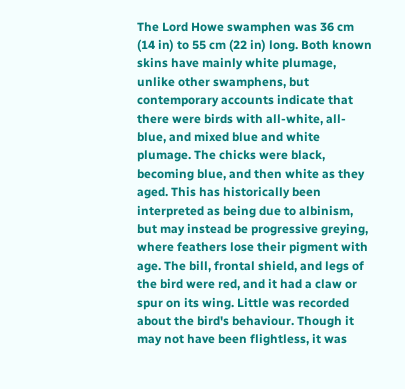The Lord Howe swamphen was 36 cm (14 in) to 55 cm (22 in) long. Both known skins have mainly white plumage, unlike other swamphens, but contemporary accounts indicate that there were birds with all-white, all-blue, and mixed blue and white plumage. The chicks were black, becoming blue, and then white as they aged. This has historically been interpreted as being due to albinism, but may instead be progressive greying, where feathers lose their pigment with age. The bill, frontal shield, and legs of the bird were red, and it had a claw or spur on its wing. Little was recorded about the bird's behaviour. Though it may not have been flightless, it was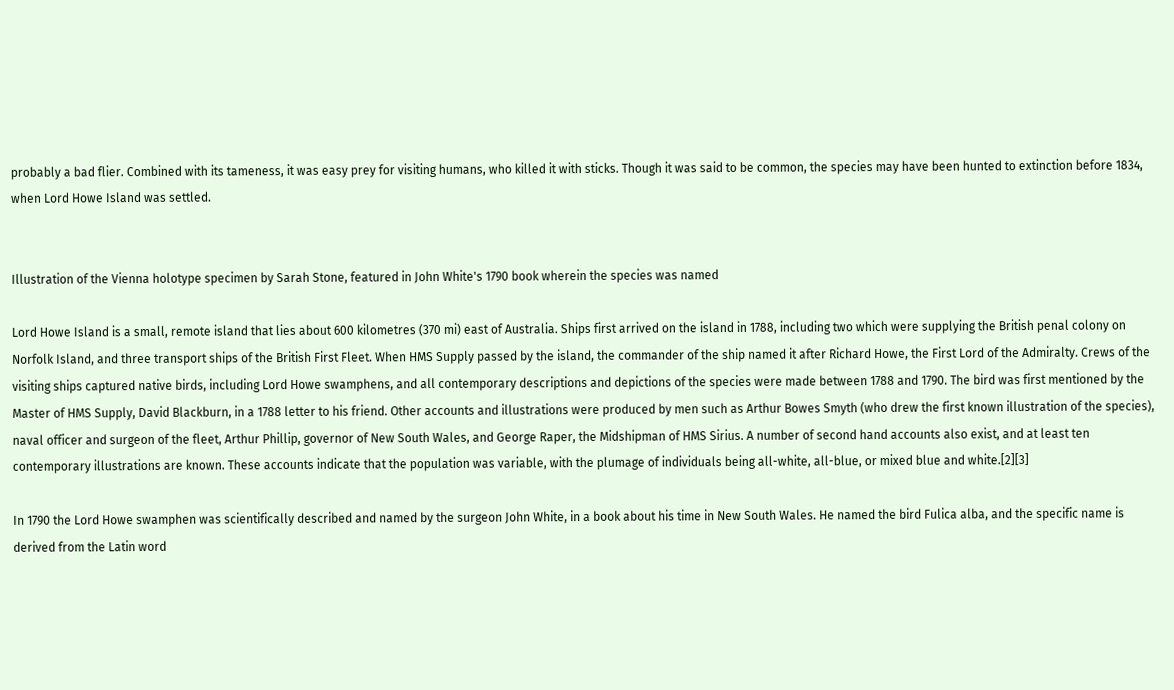probably a bad flier. Combined with its tameness, it was easy prey for visiting humans, who killed it with sticks. Though it was said to be common, the species may have been hunted to extinction before 1834, when Lord Howe Island was settled.


Illustration of the Vienna holotype specimen by Sarah Stone, featured in John White's 1790 book wherein the species was named

Lord Howe Island is a small, remote island that lies about 600 kilometres (370 mi) east of Australia. Ships first arrived on the island in 1788, including two which were supplying the British penal colony on Norfolk Island, and three transport ships of the British First Fleet. When HMS Supply passed by the island, the commander of the ship named it after Richard Howe, the First Lord of the Admiralty. Crews of the visiting ships captured native birds, including Lord Howe swamphens, and all contemporary descriptions and depictions of the species were made between 1788 and 1790. The bird was first mentioned by the Master of HMS Supply, David Blackburn, in a 1788 letter to his friend. Other accounts and illustrations were produced by men such as Arthur Bowes Smyth (who drew the first known illustration of the species), naval officer and surgeon of the fleet, Arthur Phillip, governor of New South Wales, and George Raper, the Midshipman of HMS Sirius. A number of second hand accounts also exist, and at least ten contemporary illustrations are known. These accounts indicate that the population was variable, with the plumage of individuals being all-white, all-blue, or mixed blue and white.[2][3]

In 1790 the Lord Howe swamphen was scientifically described and named by the surgeon John White, in a book about his time in New South Wales. He named the bird Fulica alba, and the specific name is derived from the Latin word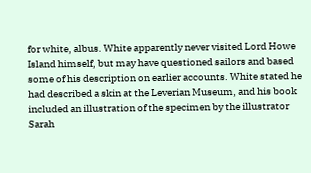for white, albus. White apparently never visited Lord Howe Island himself, but may have questioned sailors and based some of his description on earlier accounts. White stated he had described a skin at the Leverian Museum, and his book included an illustration of the specimen by the illustrator Sarah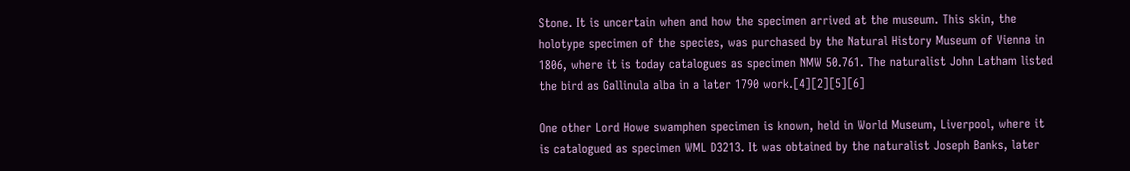Stone. It is uncertain when and how the specimen arrived at the museum. This skin, the holotype specimen of the species, was purchased by the Natural History Museum of Vienna in 1806, where it is today catalogues as specimen NMW 50.761. The naturalist John Latham listed the bird as Gallinula alba in a later 1790 work.[4][2][5][6]

One other Lord Howe swamphen specimen is known, held in World Museum, Liverpool, where it is catalogued as specimen WML D3213. It was obtained by the naturalist Joseph Banks, later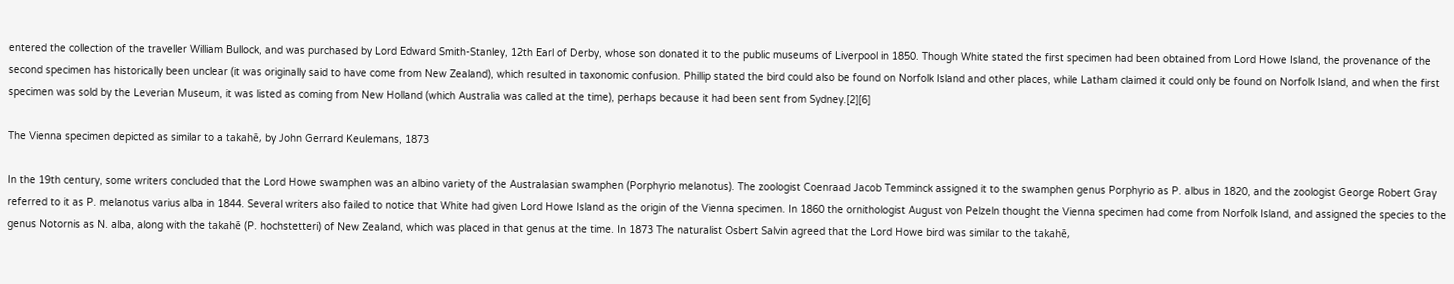entered the collection of the traveller William Bullock, and was purchased by Lord Edward Smith-Stanley, 12th Earl of Derby, whose son donated it to the public museums of Liverpool in 1850. Though White stated the first specimen had been obtained from Lord Howe Island, the provenance of the second specimen has historically been unclear (it was originally said to have come from New Zealand), which resulted in taxonomic confusion. Phillip stated the bird could also be found on Norfolk Island and other places, while Latham claimed it could only be found on Norfolk Island, and when the first specimen was sold by the Leverian Museum, it was listed as coming from New Holland (which Australia was called at the time), perhaps because it had been sent from Sydney.[2][6]

The Vienna specimen depicted as similar to a takahē, by John Gerrard Keulemans, 1873

In the 19th century, some writers concluded that the Lord Howe swamphen was an albino variety of the Australasian swamphen (Porphyrio melanotus). The zoologist Coenraad Jacob Temminck assigned it to the swamphen genus Porphyrio as P. albus in 1820, and the zoologist George Robert Gray referred to it as P. melanotus varius alba in 1844. Several writers also failed to notice that White had given Lord Howe Island as the origin of the Vienna specimen. In 1860 the ornithologist August von Pelzeln thought the Vienna specimen had come from Norfolk Island, and assigned the species to the genus Notornis as N. alba, along with the takahē (P. hochstetteri) of New Zealand, which was placed in that genus at the time. In 1873 The naturalist Osbert Salvin agreed that the Lord Howe bird was similar to the takahē,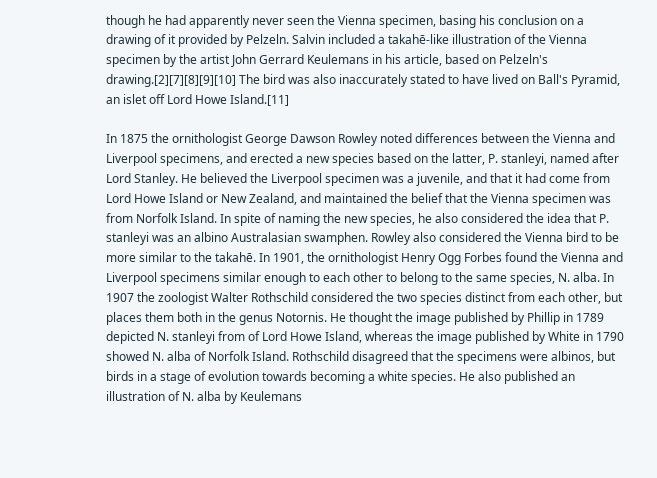though he had apparently never seen the Vienna specimen, basing his conclusion on a drawing of it provided by Pelzeln. Salvin included a takahē-like illustration of the Vienna specimen by the artist John Gerrard Keulemans in his article, based on Pelzeln's drawing.[2][7][8][9][10] The bird was also inaccurately stated to have lived on Ball's Pyramid, an islet off Lord Howe Island.[11]

In 1875 the ornithologist George Dawson Rowley noted differences between the Vienna and Liverpool specimens, and erected a new species based on the latter, P. stanleyi, named after Lord Stanley. He believed the Liverpool specimen was a juvenile, and that it had come from Lord Howe Island or New Zealand, and maintained the belief that the Vienna specimen was from Norfolk Island. In spite of naming the new species, he also considered the idea that P. stanleyi was an albino Australasian swamphen. Rowley also considered the Vienna bird to be more similar to the takahē. In 1901, the ornithologist Henry Ogg Forbes found the Vienna and Liverpool specimens similar enough to each other to belong to the same species, N. alba. In 1907 the zoologist Walter Rothschild considered the two species distinct from each other, but places them both in the genus Notornis. He thought the image published by Phillip in 1789 depicted N. stanleyi from of Lord Howe Island, whereas the image published by White in 1790 showed N. alba of Norfolk Island. Rothschild disagreed that the specimens were albinos, but birds in a stage of evolution towards becoming a white species. He also published an illustration of N. alba by Keulemans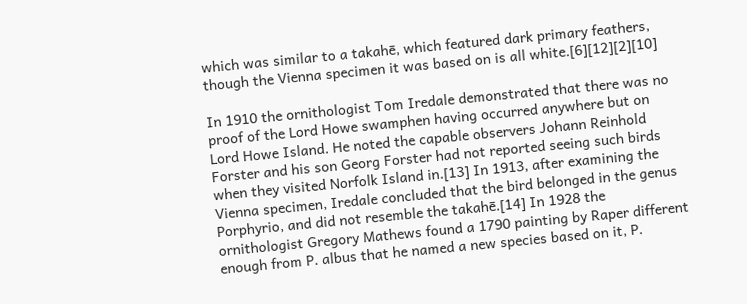which was similar to a takahē, which featured dark primary feathers, though the Vienna specimen it was based on is all white.[6][12][2][10]

In 1910 the ornithologist Tom Iredale demonstrated that there was no proof of the Lord Howe swamphen having occurred anywhere but on Lord Howe Island. He noted the capable observers Johann Reinhold Forster and his son Georg Forster had not reported seeing such birds when they visited Norfolk Island in.[13] In 1913, after examining the Vienna specimen, Iredale concluded that the bird belonged in the genus Porphyrio, and did not resemble the takahē.[14] In 1928 the ornithologist Gregory Mathews found a 1790 painting by Raper different enough from P. albus that he named a new species based on it, P.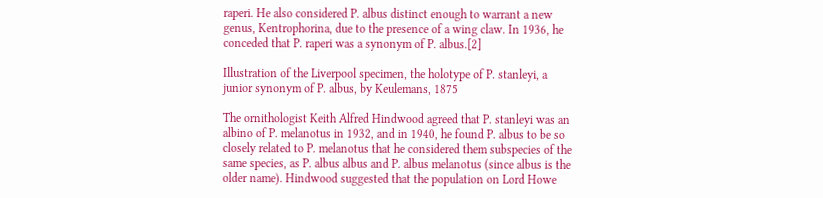raperi. He also considered P. albus distinct enough to warrant a new genus, Kentrophorina, due to the presence of a wing claw. In 1936, he conceded that P. raperi was a synonym of P. albus.[2]

Illustration of the Liverpool specimen, the holotype of P. stanleyi, a junior synonym of P. albus, by Keulemans, 1875

The ornithologist Keith Alfred Hindwood agreed that P. stanleyi was an albino of P. melanotus in 1932, and in 1940, he found P. albus to be so closely related to P. melanotus that he considered them subspecies of the same species, as P. albus albus and P. albus melanotus (since albus is the older name). Hindwood suggested that the population on Lord Howe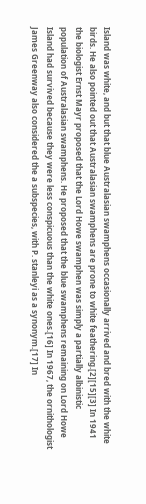Island was white, and but that blue Australasian swamphens occasionally arrived and bred with the white birds. He also pointed out that Australasian swamphens are prone to white feathering.[2][15][3] In 1941 the biologist Ernst Mayr proposed that the Lord Howe swamphen was simply a partially albinistic population of Australasian swamphens. He proposed that the blue swamphens remaining on Lord Howe Island had survived because they were less conspicuous than the white ones.[16] In 1967, the ornithologist James Greenway also considered the a subspecies, with P. stanleyi as a synonym.[17] In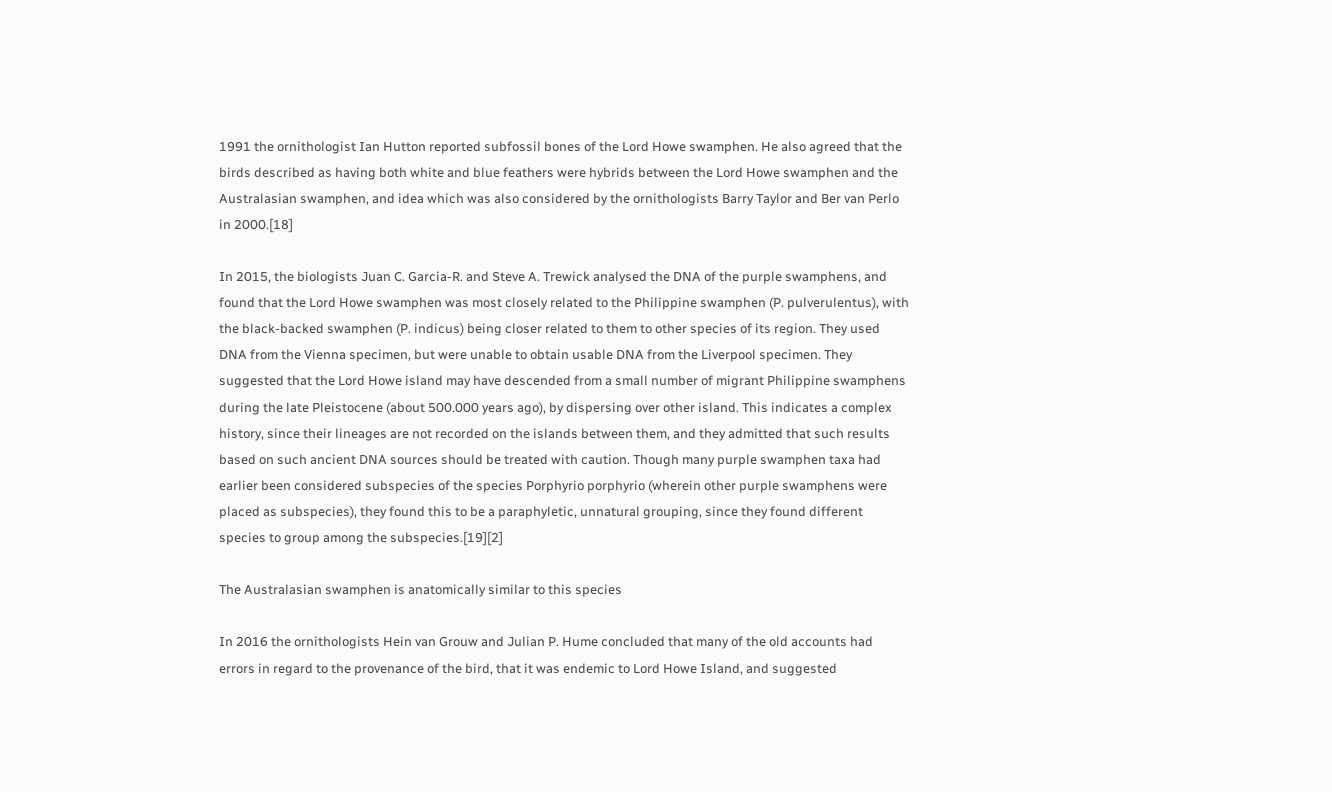1991 the ornithologist Ian Hutton reported subfossil bones of the Lord Howe swamphen. He also agreed that the birds described as having both white and blue feathers were hybrids between the Lord Howe swamphen and the Australasian swamphen, and idea which was also considered by the ornithologists Barry Taylor and Ber van Perlo in 2000.[18]

In 2015, the biologists Juan C. Garcia-R. and Steve A. Trewick analysed the DNA of the purple swamphens, and found that the Lord Howe swamphen was most closely related to the Philippine swamphen (P. pulverulentus), with the black-backed swamphen (P. indicus) being closer related to them to other species of its region. They used DNA from the Vienna specimen, but were unable to obtain usable DNA from the Liverpool specimen. They suggested that the Lord Howe island may have descended from a small number of migrant Philippine swamphens during the late Pleistocene (about 500.000 years ago), by dispersing over other island. This indicates a complex history, since their lineages are not recorded on the islands between them, and they admitted that such results based on such ancient DNA sources should be treated with caution. Though many purple swamphen taxa had earlier been considered subspecies of the species Porphyrio porphyrio (wherein other purple swamphens were placed as subspecies), they found this to be a paraphyletic, unnatural grouping, since they found different species to group among the subspecies.[19][2]

The Australasian swamphen is anatomically similar to this species

In 2016 the ornithologists Hein van Grouw and Julian P. Hume concluded that many of the old accounts had errors in regard to the provenance of the bird, that it was endemic to Lord Howe Island, and suggested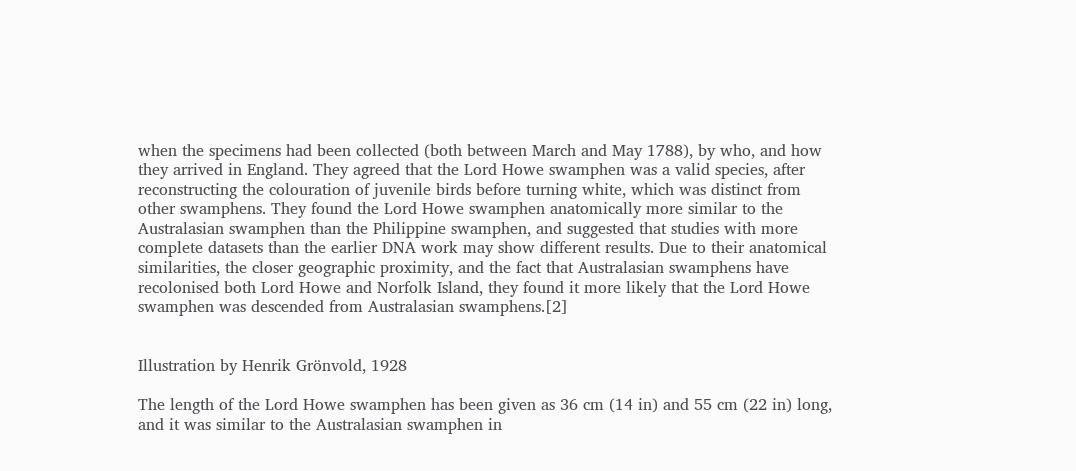when the specimens had been collected (both between March and May 1788), by who, and how they arrived in England. They agreed that the Lord Howe swamphen was a valid species, after reconstructing the colouration of juvenile birds before turning white, which was distinct from other swamphens. They found the Lord Howe swamphen anatomically more similar to the Australasian swamphen than the Philippine swamphen, and suggested that studies with more complete datasets than the earlier DNA work may show different results. Due to their anatomical similarities, the closer geographic proximity, and the fact that Australasian swamphens have recolonised both Lord Howe and Norfolk Island, they found it more likely that the Lord Howe swamphen was descended from Australasian swamphens.[2]


Illustration by Henrik Grönvold, 1928

The length of the Lord Howe swamphen has been given as 36 cm (14 in) and 55 cm (22 in) long, and it was similar to the Australasian swamphen in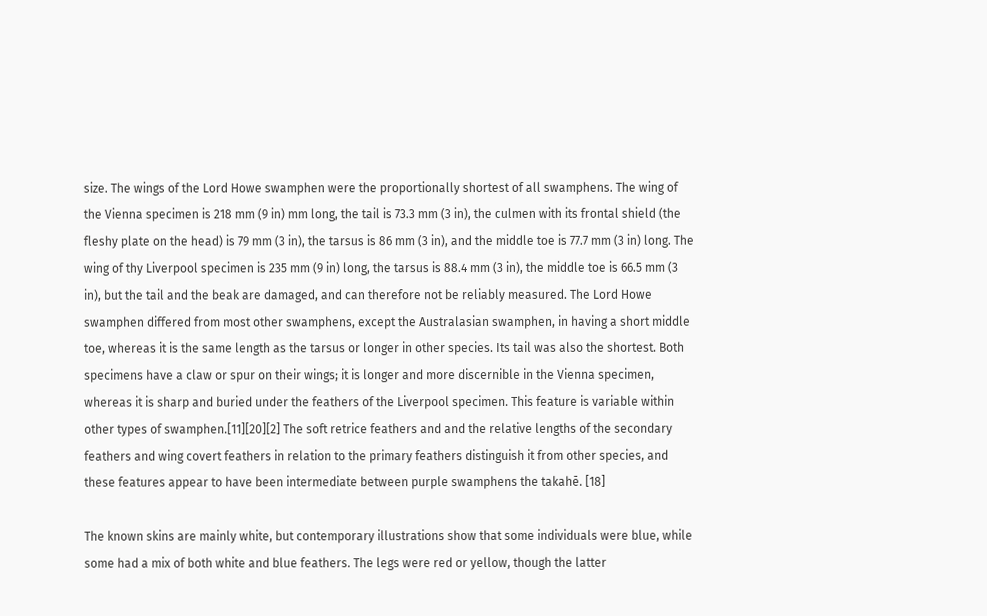size. The wings of the Lord Howe swamphen were the proportionally shortest of all swamphens. The wing of the Vienna specimen is 218 mm (9 in) mm long, the tail is 73.3 mm (3 in), the culmen with its frontal shield (the fleshy plate on the head) is 79 mm (3 in), the tarsus is 86 mm (3 in), and the middle toe is 77.7 mm (3 in) long. The wing of thy Liverpool specimen is 235 mm (9 in) long, the tarsus is 88.4 mm (3 in), the middle toe is 66.5 mm (3 in), but the tail and the beak are damaged, and can therefore not be reliably measured. The Lord Howe swamphen differed from most other swamphens, except the Australasian swamphen, in having a short middle toe, whereas it is the same length as the tarsus or longer in other species. Its tail was also the shortest. Both specimens have a claw or spur on their wings; it is longer and more discernible in the Vienna specimen, whereas it is sharp and buried under the feathers of the Liverpool specimen. This feature is variable within other types of swamphen.[11][20][2] The soft retrice feathers and and the relative lengths of the secondary feathers and wing covert feathers in relation to the primary feathers distinguish it from other species, and these features appear to have been intermediate between purple swamphens the takahē. [18]

The known skins are mainly white, but contemporary illustrations show that some individuals were blue, while some had a mix of both white and blue feathers. The legs were red or yellow, though the latter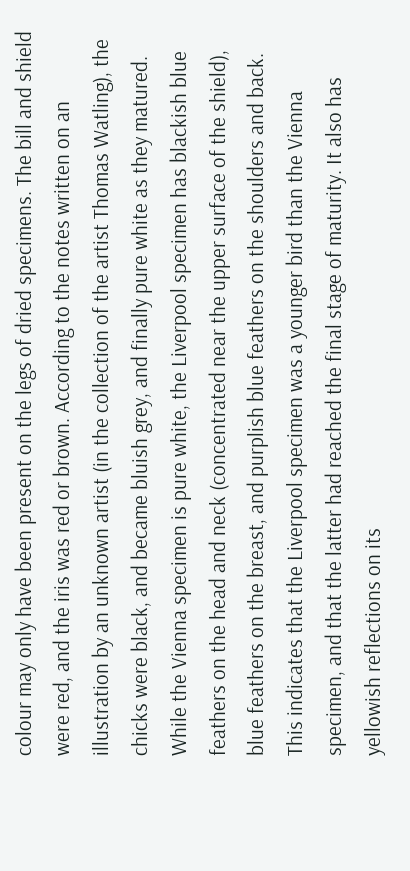colour may only have been present on the legs of dried specimens. The bill and shield were red, and the iris was red or brown. According to the notes written on an illustration by an unknown artist (in the collection of the artist Thomas Watling), the chicks were black, and became bluish grey, and finally pure white as they matured. While the Vienna specimen is pure white, the Liverpool specimen has blackish blue feathers on the head and neck (concentrated near the upper surface of the shield), blue feathers on the breast, and purplish blue feathers on the shoulders and back. This indicates that the Liverpool specimen was a younger bird than the Vienna specimen, and that the latter had reached the final stage of maturity. It also has yellowish reflections on its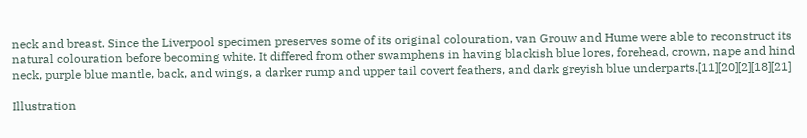neck and breast. Since the Liverpool specimen preserves some of its original colouration, van Grouw and Hume were able to reconstruct its natural colouration before becoming white. It differed from other swamphens in having blackish blue lores, forehead, crown, nape and hind neck, purple blue mantle, back, and wings, a darker rump and upper tail covert feathers, and dark greyish blue underparts.[11][20][2][18][21]

Illustration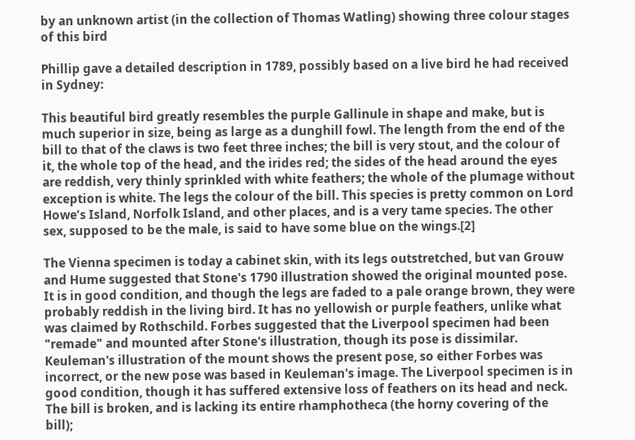by an unknown artist (in the collection of Thomas Watling) showing three colour stages of this bird

Phillip gave a detailed description in 1789, possibly based on a live bird he had received in Sydney:

This beautiful bird greatly resembles the purple Gallinule in shape and make, but is much superior in size, being as large as a dunghill fowl. The length from the end of the bill to that of the claws is two feet three inches; the bill is very stout, and the colour of it, the whole top of the head, and the irides red; the sides of the head around the eyes are reddish, very thinly sprinkled with white feathers; the whole of the plumage without exception is white. The legs the colour of the bill. This species is pretty common on Lord Howe’s Island, Norfolk Island, and other places, and is a very tame species. The other sex, supposed to be the male, is said to have some blue on the wings.[2]

The Vienna specimen is today a cabinet skin, with its legs outstretched, but van Grouw and Hume suggested that Stone's 1790 illustration showed the original mounted pose. It is in good condition, and though the legs are faded to a pale orange brown, they were probably reddish in the living bird. It has no yellowish or purple feathers, unlike what was claimed by Rothschild. Forbes suggested that the Liverpool specimen had been "remade" and mounted after Stone's illustration, though its pose is dissimilar. Keuleman's illustration of the mount shows the present pose, so either Forbes was incorrect, or the new pose was based in Keuleman's image. The Liverpool specimen is in good condition, though it has suffered extensive loss of feathers on its head and neck. The bill is broken, and is lacking its entire rhamphotheca (the horny covering of the bill);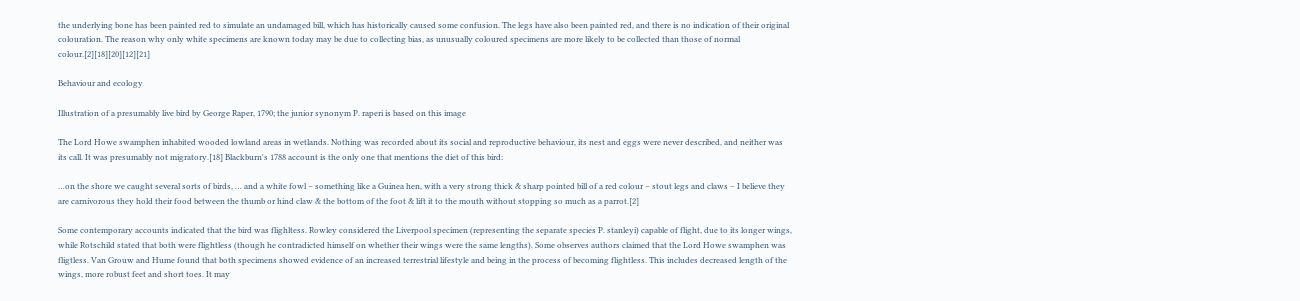the underlying bone has been painted red to simulate an undamaged bill, which has historically caused some confusion. The legs have also been painted red, and there is no indication of their original colouration. The reason why only white specimens are known today may be due to collecting bias, as unusually coloured specimens are more likely to be collected than those of normal colour.[2][18][20][12][21]

Behaviour and ecology

Illustration of a presumably live bird by George Raper, 1790; the junior synonym P. raperi is based on this image

The Lord Howe swamphen inhabited wooded lowland areas in wetlands. Nothing was recorded about its social and reproductive behaviour, its nest and eggs were never described, and neither was its call. It was presumably not migratory.[18] Blackburn's 1788 account is the only one that mentions the diet of this bird:

…on the shore we caught several sorts of birds, … and a white fowl – something like a Guinea hen, with a very strong thick & sharp pointed bill of a red colour – stout legs and claws – I believe they are carnivorous they hold their food between the thumb or hind claw & the bottom of the foot & lift it to the mouth without stopping so much as a parrot.[2]

Some contemporary accounts indicated that the bird was flighltess. Rowley considered the Liverpool specimen (representing the separate species P. stanleyi) capable of flight, due to its longer wings, while Rotschild stated that both were flightless (though he contradicted himself on whether their wings were the same lengths). Some observes authors claimed that the Lord Howe swamphen was fligtless. Van Grouw and Hume found that both specimens showed evidence of an increased terrestrial lifestyle and being in the process of becoming flightless. This includes decreased length of the wings, more robust feet and short toes. It may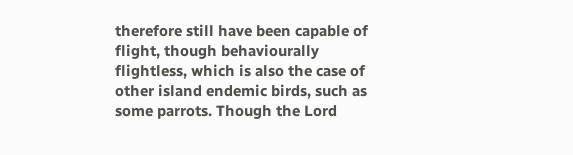therefore still have been capable of flight, though behaviourally flightless, which is also the case of other island endemic birds, such as some parrots. Though the Lord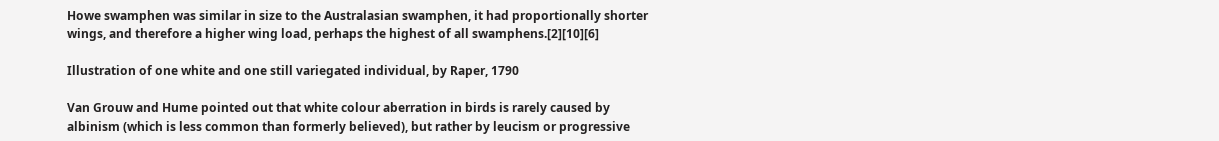Howe swamphen was similar in size to the Australasian swamphen, it had proportionally shorter wings, and therefore a higher wing load, perhaps the highest of all swamphens.[2][10][6]

Illustration of one white and one still variegated individual, by Raper, 1790

Van Grouw and Hume pointed out that white colour aberration in birds is rarely caused by albinism (which is less common than formerly believed), but rather by leucism or progressive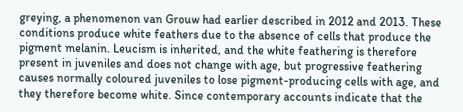greying, a phenomenon van Grouw had earlier described in 2012 and 2013. These conditions produce white feathers due to the absence of cells that produce the pigment melanin. Leucism is inherited, and the white feathering is therefore present in juveniles and does not change with age, but progressive feathering causes normally coloured juveniles to lose pigment-producing cells with age, and they therefore become white. Since contemporary accounts indicate that the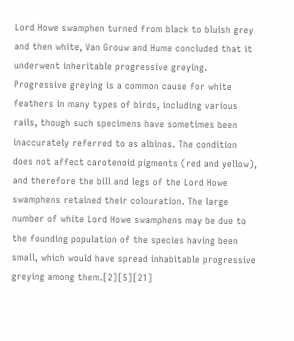Lord Howe swamphen turned from black to bluish grey and then white, Van Grouw and Hume concluded that it underwent inheritable progressive greying. Progressive greying is a common cause for white feathers in many types of birds, including various rails, though such specimens have sometimes been inaccurately referred to as albinos. The condition does not affect carotenoid pigments (red and yellow), and therefore the bill and legs of the Lord Howe swamphens retained their colouration. The large number of white Lord Howe swamphens may be due to the founding population of the species having been small, which would have spread inhabitable progressive greying among them.[2][5][21]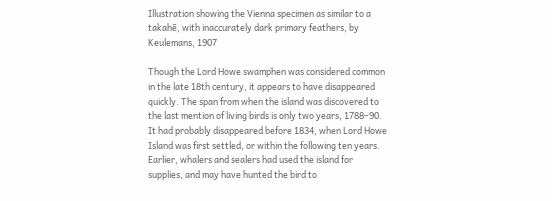Illustration showing the Vienna specimen as similar to a takahē, with inaccurately dark primary feathers, by Keulemans, 1907

Though the Lord Howe swamphen was considered common in the late 18th century, it appears to have disappeared quickly. The span from when the island was discovered to the last mention of living birds is only two years, 1788–90. It had probably disappeared before 1834, when Lord Howe Island was first settled, or within the following ten years. Earlier, whalers and sealers had used the island for supplies, and may have hunted the bird to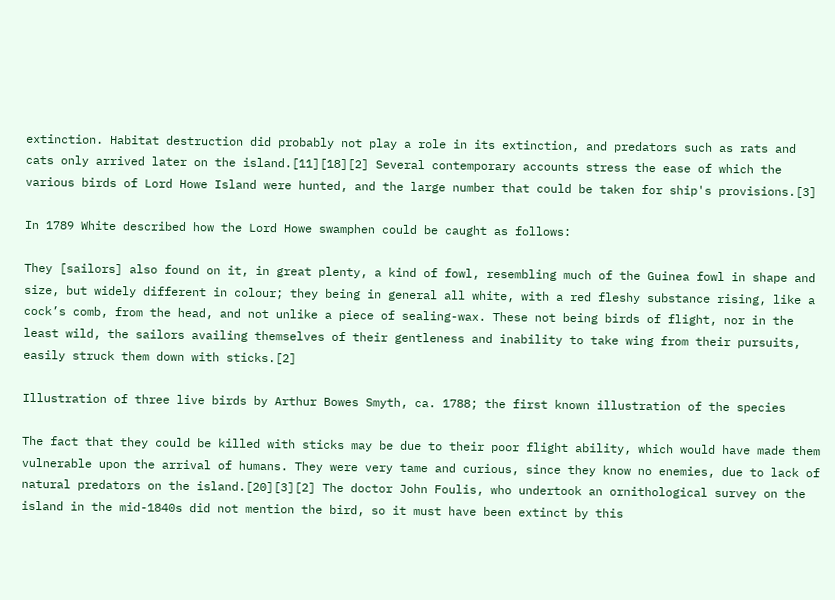extinction. Habitat destruction did probably not play a role in its extinction, and predators such as rats and cats only arrived later on the island.[11][18][2] Several contemporary accounts stress the ease of which the various birds of Lord Howe Island were hunted, and the large number that could be taken for ship's provisions.[3]

In 1789 White described how the Lord Howe swamphen could be caught as follows:

They [sailors] also found on it, in great plenty, a kind of fowl, resembling much of the Guinea fowl in shape and size, but widely different in colour; they being in general all white, with a red fleshy substance rising, like a cock’s comb, from the head, and not unlike a piece of sealing-wax. These not being birds of flight, nor in the least wild, the sailors availing themselves of their gentleness and inability to take wing from their pursuits, easily struck them down with sticks.[2]

Illustration of three live birds by Arthur Bowes Smyth, ca. 1788; the first known illustration of the species

The fact that they could be killed with sticks may be due to their poor flight ability, which would have made them vulnerable upon the arrival of humans. They were very tame and curious, since they know no enemies, due to lack of natural predators on the island.[20][3][2] The doctor John Foulis, who undertook an ornithological survey on the island in the mid-1840s did not mention the bird, so it must have been extinct by this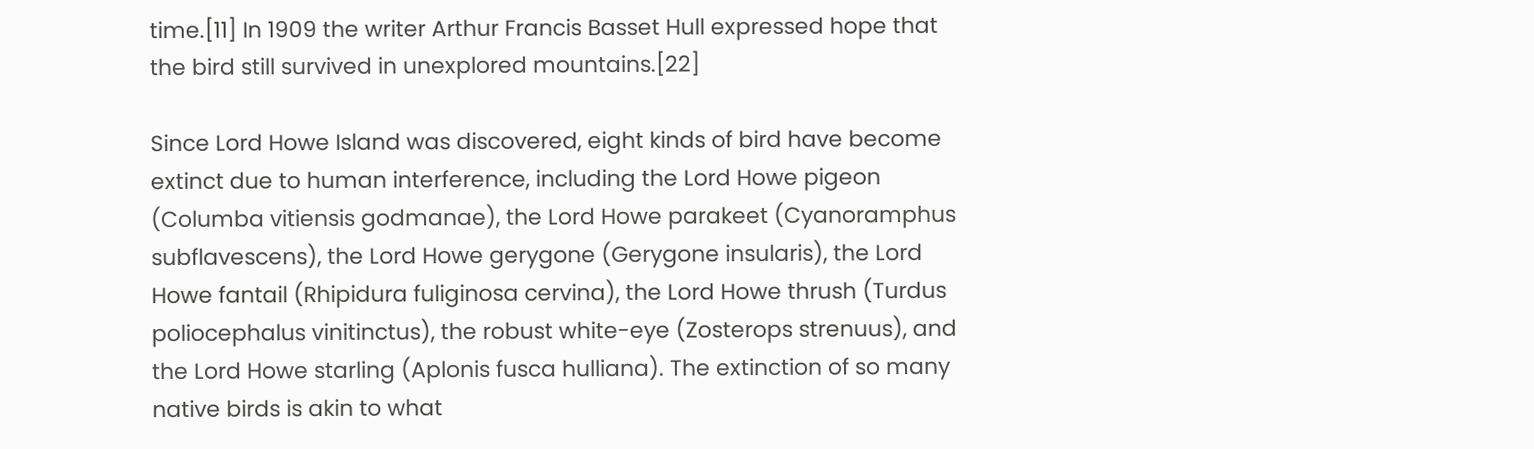time.[11] In 1909 the writer Arthur Francis Basset Hull expressed hope that the bird still survived in unexplored mountains.[22]

Since Lord Howe Island was discovered, eight kinds of bird have become extinct due to human interference, including the Lord Howe pigeon (Columba vitiensis godmanae), the Lord Howe parakeet (Cyanoramphus subflavescens), the Lord Howe gerygone (Gerygone insularis), the Lord Howe fantail (Rhipidura fuliginosa cervina), the Lord Howe thrush (Turdus poliocephalus vinitinctus), the robust white-eye (Zosterops strenuus), and the Lord Howe starling (Aplonis fusca hulliana). The extinction of so many native birds is akin to what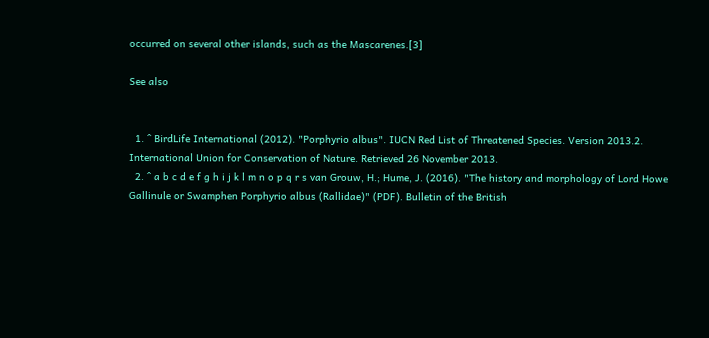occurred on several other islands, such as the Mascarenes.[3]

See also


  1. ^ BirdLife International (2012). "Porphyrio albus". IUCN Red List of Threatened Species. Version 2013.2. International Union for Conservation of Nature. Retrieved 26 November 2013.
  2. ^ a b c d e f g h i j k l m n o p q r s van Grouw, H.; Hume, J. (2016). "The history and morphology of Lord Howe Gallinule or Swamphen Porphyrio albus (Rallidae)" (PDF). Bulletin of the British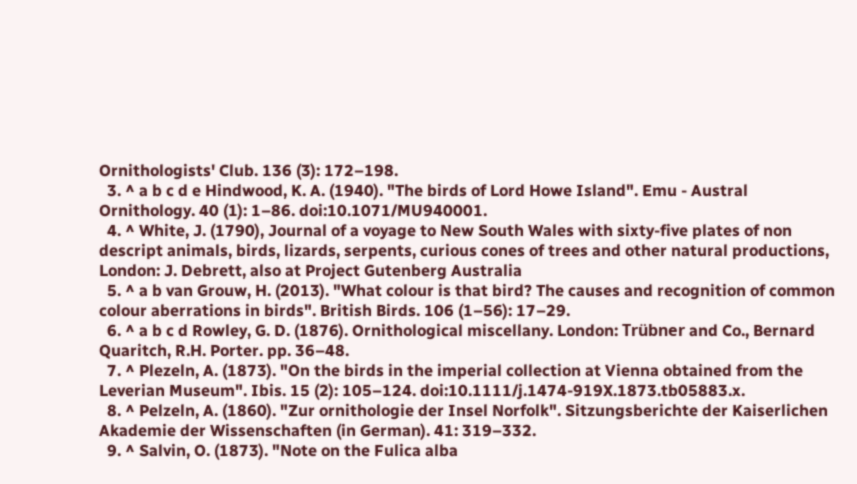Ornithologists' Club. 136 (3): 172–198.
  3. ^ a b c d e Hindwood, K. A. (1940). "The birds of Lord Howe Island". Emu - Austral Ornithology. 40 (1): 1–86. doi:10.1071/MU940001.
  4. ^ White, J. (1790), Journal of a voyage to New South Wales with sixty-five plates of non descript animals, birds, lizards, serpents, curious cones of trees and other natural productions, London: J. Debrett, also at Project Gutenberg Australia
  5. ^ a b van Grouw, H. (2013). "What colour is that bird? The causes and recognition of common colour aberrations in birds". British Birds. 106 (1–56): 17–29.
  6. ^ a b c d Rowley, G. D. (1876). Ornithological miscellany. London: Trübner and Co., Bernard Quaritch, R.H. Porter. pp. 36–48.
  7. ^ Plezeln, A. (1873). "On the birds in the imperial collection at Vienna obtained from the Leverian Museum". Ibis. 15 (2): 105–124. doi:10.1111/j.1474-919X.1873.tb05883.x.
  8. ^ Pelzeln, A. (1860). "Zur ornithologie der Insel Norfolk". Sitzungsberichte der Kaiserlichen Akademie der Wissenschaften (in German). 41: 319–332.
  9. ^ Salvin, O. (1873). "Note on the Fulica alba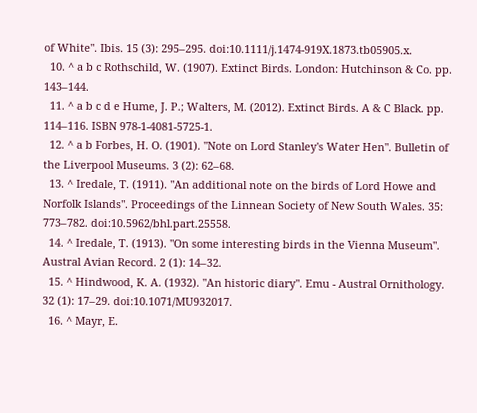of White". Ibis. 15 (3): 295–295. doi:10.1111/j.1474-919X.1873.tb05905.x.
  10. ^ a b c Rothschild, W. (1907). Extinct Birds. London: Hutchinson & Co. pp. 143–144.
  11. ^ a b c d e Hume, J. P.; Walters, M. (2012). Extinct Birds. A & C Black. pp. 114–116. ISBN 978-1-4081-5725-1.
  12. ^ a b Forbes, H. O. (1901). "Note on Lord Stanley's Water Hen". Bulletin of the Liverpool Museums. 3 (2): 62–68.
  13. ^ Iredale, T. (1911). "An additional note on the birds of Lord Howe and Norfolk Islands". Proceedings of the Linnean Society of New South Wales. 35: 773–782. doi:10.5962/bhl.part.25558.
  14. ^ Iredale, T. (1913). "On some interesting birds in the Vienna Museum". Austral Avian Record. 2 (1): 14–32.
  15. ^ Hindwood, K. A. (1932). "An historic diary". Emu - Austral Ornithology. 32 (1): 17–29. doi:10.1071/MU932017.
  16. ^ Mayr, E.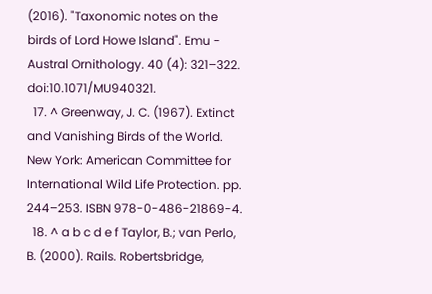(2016). "Taxonomic notes on the birds of Lord Howe Island". Emu - Austral Ornithology. 40 (4): 321–322. doi:10.1071/MU940321.
  17. ^ Greenway, J. C. (1967). Extinct and Vanishing Birds of the World. New York: American Committee for International Wild Life Protection. pp. 244–253. ISBN 978-0-486-21869-4.
  18. ^ a b c d e f Taylor, B.; van Perlo, B. (2000). Rails. Robertsbridge,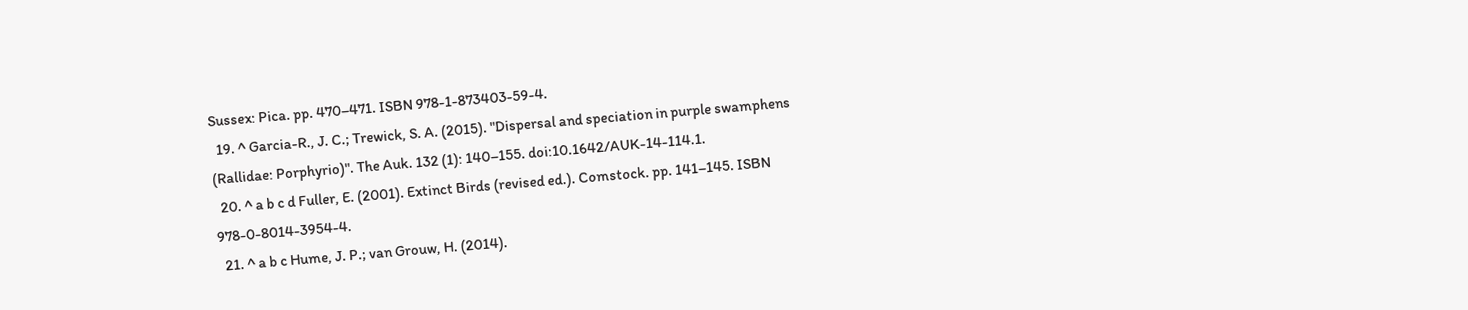Sussex: Pica. pp. 470–471. ISBN 978-1-873403-59-4.
  19. ^ Garcia-R., J. C.; Trewick, S. A. (2015). "Dispersal and speciation in purple swamphens (Rallidae: Porphyrio)". The Auk. 132 (1): 140–155. doi:10.1642/AUK-14-114.1.
  20. ^ a b c d Fuller, E. (2001). Extinct Birds (revised ed.). Comstock. pp. 141–145. ISBN 978-0-8014-3954-4.
  21. ^ a b c Hume, J. P.; van Grouw, H. (2014).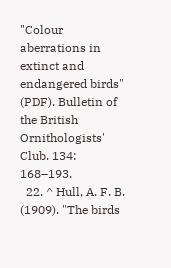"Colour aberrations in extinct and endangered birds" (PDF). Bulletin of the British Ornithologists' Club. 134: 168–193.
  22. ^ Hull, A. F. B. (1909). "The birds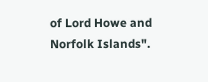of Lord Howe and Norfolk Islands".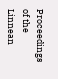Proceedings of the Linnean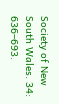Society of New South Wales. 34: 636–693.